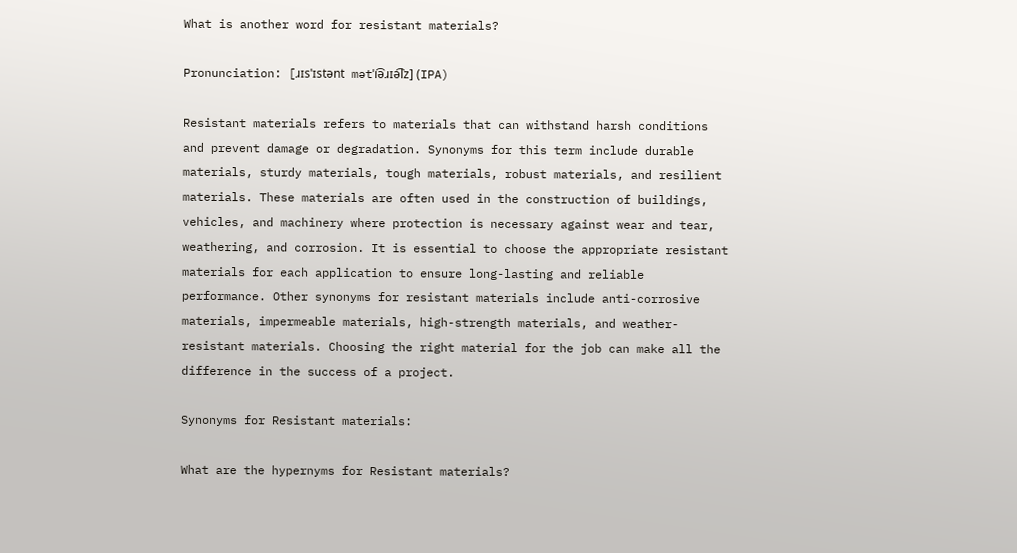What is another word for resistant materials?

Pronunciation: [ɹɪsˈɪstənt mətˈi͡əɹɪə͡lz] (IPA)

Resistant materials refers to materials that can withstand harsh conditions and prevent damage or degradation. Synonyms for this term include durable materials, sturdy materials, tough materials, robust materials, and resilient materials. These materials are often used in the construction of buildings, vehicles, and machinery where protection is necessary against wear and tear, weathering, and corrosion. It is essential to choose the appropriate resistant materials for each application to ensure long-lasting and reliable performance. Other synonyms for resistant materials include anti-corrosive materials, impermeable materials, high-strength materials, and weather-resistant materials. Choosing the right material for the job can make all the difference in the success of a project.

Synonyms for Resistant materials:

What are the hypernyms for Resistant materials?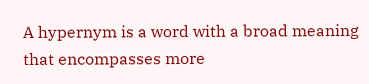A hypernym is a word with a broad meaning that encompasses more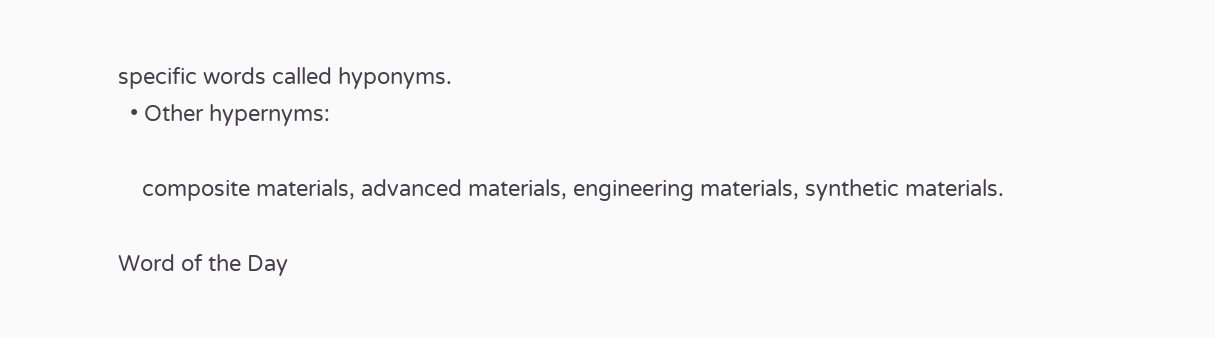specific words called hyponyms.
  • Other hypernyms:

    composite materials, advanced materials, engineering materials, synthetic materials.

Word of the Day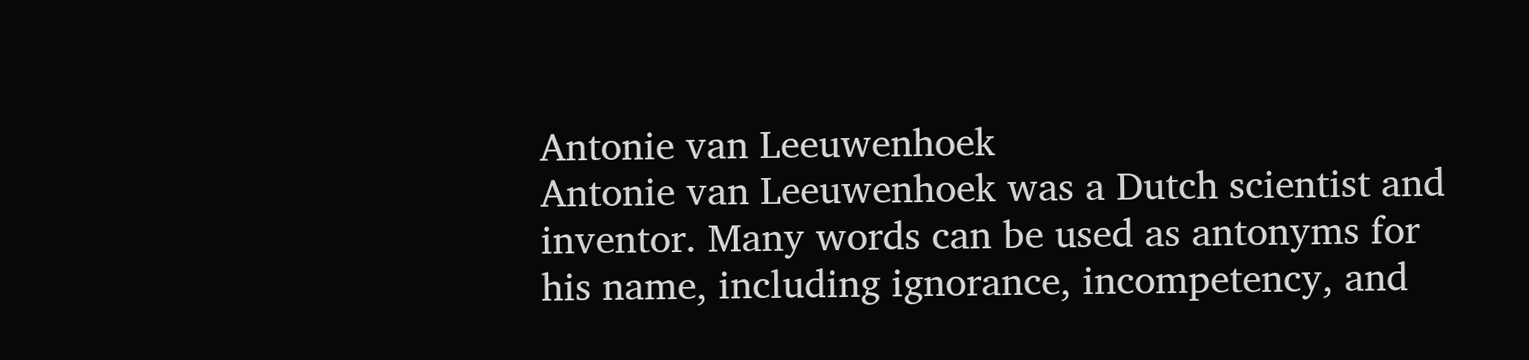Antonie van Leeuwenhoek
Antonie van Leeuwenhoek was a Dutch scientist and inventor. Many words can be used as antonyms for his name, including ignorance, incompetency, and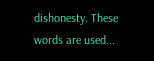dishonesty. These words are used...